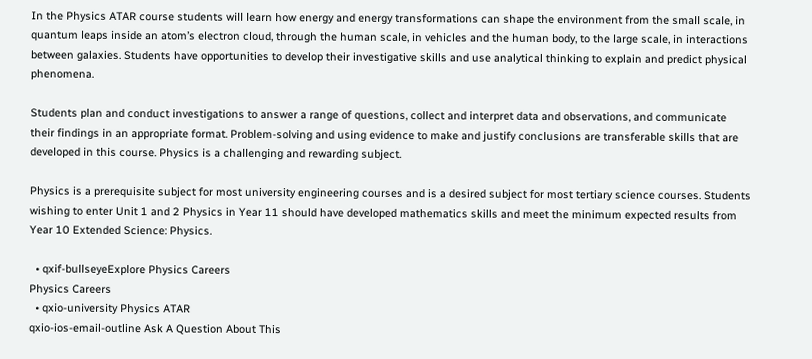In the Physics ATAR course students will learn how energy and energy transformations can shape the environment from the small scale, in quantum leaps inside an atom’s electron cloud, through the human scale, in vehicles and the human body, to the large scale, in interactions between galaxies. Students have opportunities to develop their investigative skills and use analytical thinking to explain and predict physical phenomena.

Students plan and conduct investigations to answer a range of questions, collect and interpret data and observations, and communicate their findings in an appropriate format. Problem-solving and using evidence to make and justify conclusions are transferable skills that are developed in this course. Physics is a challenging and rewarding subject.

Physics is a prerequisite subject for most university engineering courses and is a desired subject for most tertiary science courses. Students wishing to enter Unit 1 and 2 Physics in Year 11 should have developed mathematics skills and meet the minimum expected results from Year 10 Extended Science: Physics.

  • qxif-bullseyeExplore Physics Careers
Physics Careers
  • qxio-university Physics ATAR
qxio-ios-email-outline Ask A Question About This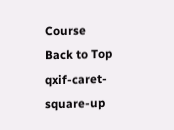Course
Back to Top qxif-caret-square-up